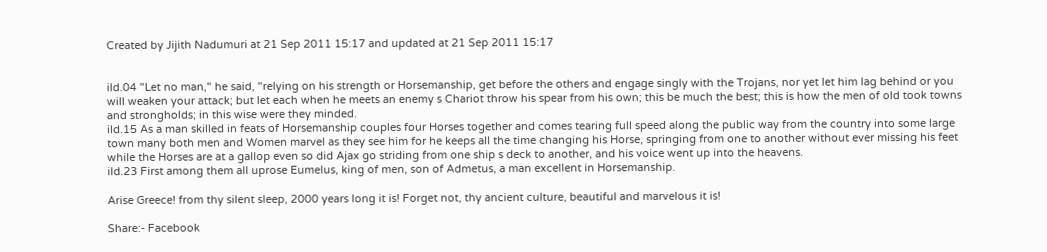Created by Jijith Nadumuri at 21 Sep 2011 15:17 and updated at 21 Sep 2011 15:17


ild.04 "Let no man," he said, "relying on his strength or Horsemanship, get before the others and engage singly with the Trojans, nor yet let him lag behind or you will weaken your attack; but let each when he meets an enemy s Chariot throw his spear from his own; this be much the best; this is how the men of old took towns and strongholds; in this wise were they minded.
ild.15 As a man skilled in feats of Horsemanship couples four Horses together and comes tearing full speed along the public way from the country into some large town many both men and Women marvel as they see him for he keeps all the time changing his Horse, springing from one to another without ever missing his feet while the Horses are at a gallop even so did Ajax go striding from one ship s deck to another, and his voice went up into the heavens.
ild.23 First among them all uprose Eumelus, king of men, son of Admetus, a man excellent in Horsemanship.

Arise Greece! from thy silent sleep, 2000 years long it is! Forget not, thy ancient culture, beautiful and marvelous it is!

Share:- Facebook